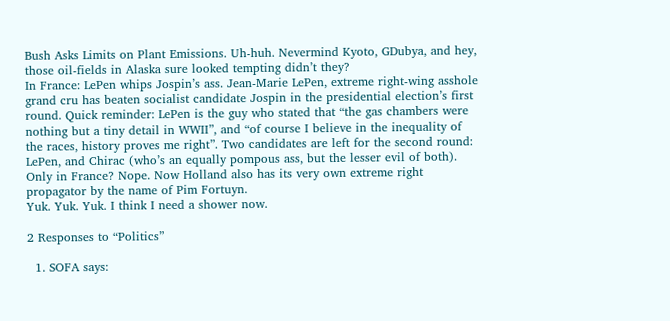Bush Asks Limits on Plant Emissions. Uh-huh. Nevermind Kyoto, GDubya, and hey, those oil-fields in Alaska sure looked tempting didn’t they?
In France: LePen whips Jospin’s ass. Jean-Marie LePen, extreme right-wing asshole grand cru has beaten socialist candidate Jospin in the presidential election’s first round. Quick reminder: LePen is the guy who stated that “the gas chambers were nothing but a tiny detail in WWII”, and “of course I believe in the inequality of the races, history proves me right”. Two candidates are left for the second round: LePen, and Chirac (who’s an equally pompous ass, but the lesser evil of both).
Only in France? Nope. Now Holland also has its very own extreme right propagator by the name of Pim Fortuyn.
Yuk. Yuk. Yuk. I think I need a shower now.

2 Responses to “Politics”

  1. SOFA says: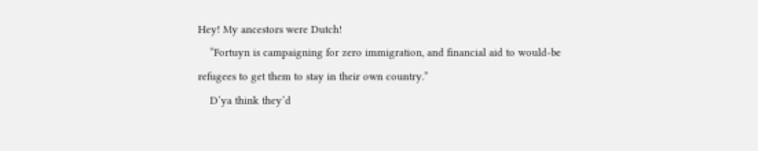Hey! My ancestors were Dutch!
    “Fortuyn is campaigning for zero immigration, and financial aid to would-be refugees to get them to stay in their own country.”
    D’ya think they’d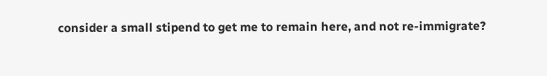consider a small stipend to get me to remain here, and not re-immigrate?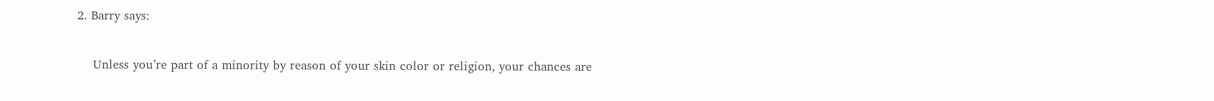2. Barry says:

    Unless you’re part of a minority by reason of your skin color or religion, your chances are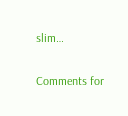slim…

Comments for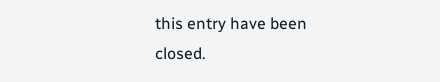this entry have been closed.